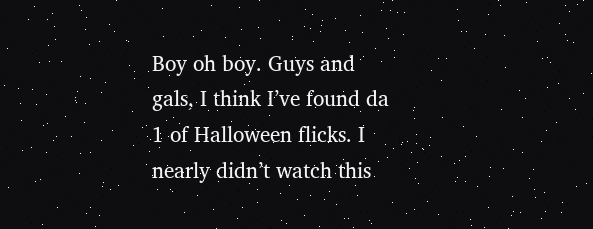Boy oh boy. Guys and gals, I think I’ve found da 1 of Halloween flicks. I nearly didn’t watch this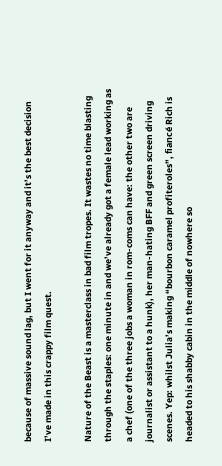because of massive sound lag, but I went for it anyway and it’s the best decision I’ve made in this crappy film quest.

Nature of the Beast is a masterclass in bad film tropes. It wastes no time blasting through the staples: one minute in and we’ve already got a female lead working as a chef (one of the three jobs a woman in rom-coms can have: the other two are journalist or assistant to a hunk), her man-hating BFF and green screen driving scenes. Yep: whilst Julia’s making “bourbon caramel profiteroles”, fiancé Rich is headed to his shabby cabin in the middle of nowhere so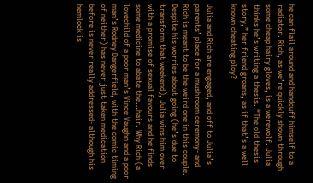he can flail around and handcuff himself to a radiator. Rich, as we’re quickly shown through some cheap hairy gloves, is a werewolf. Julia thinks he’s writing a thesis. “The old thesis story,” her friend groans, as if that’s a well known cheating ploy?

Julia and Rich are engaged, and off to Julia’s parents’ place for a mushroom ceremony- and Rich is meant to be the weird one in this couple. Despite his worries about going (he’s due to transform that weekend), Julia wins him over with a promise of sexual favours and he finds some medicine to abate the…hair. Why Rich (a lovechild of a poor man’s Vince Vaughn and a poor man’s Rodney Dangerfield, with the comic timing of neither) has never just taken medication before is never really addressed- although his hemlock is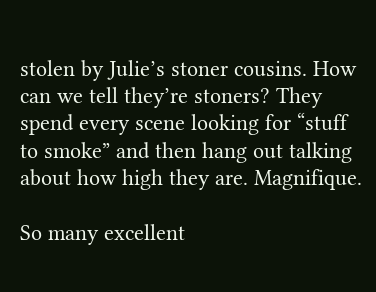stolen by Julie’s stoner cousins. How can we tell they’re stoners? They spend every scene looking for “stuff to smoke” and then hang out talking about how high they are. Magnifique.

So many excellent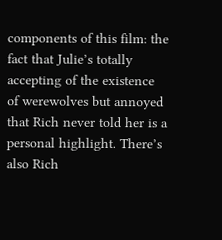components of this film: the fact that Julie’s totally accepting of the existence of werewolves but annoyed that Rich never told her is a personal highlight. There’s also Rich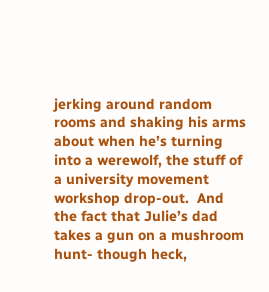jerking around random rooms and shaking his arms about when he’s turning into a werewolf, the stuff of a university movement workshop drop-out.  And the fact that Julie’s dad takes a gun on a mushroom hunt- though heck,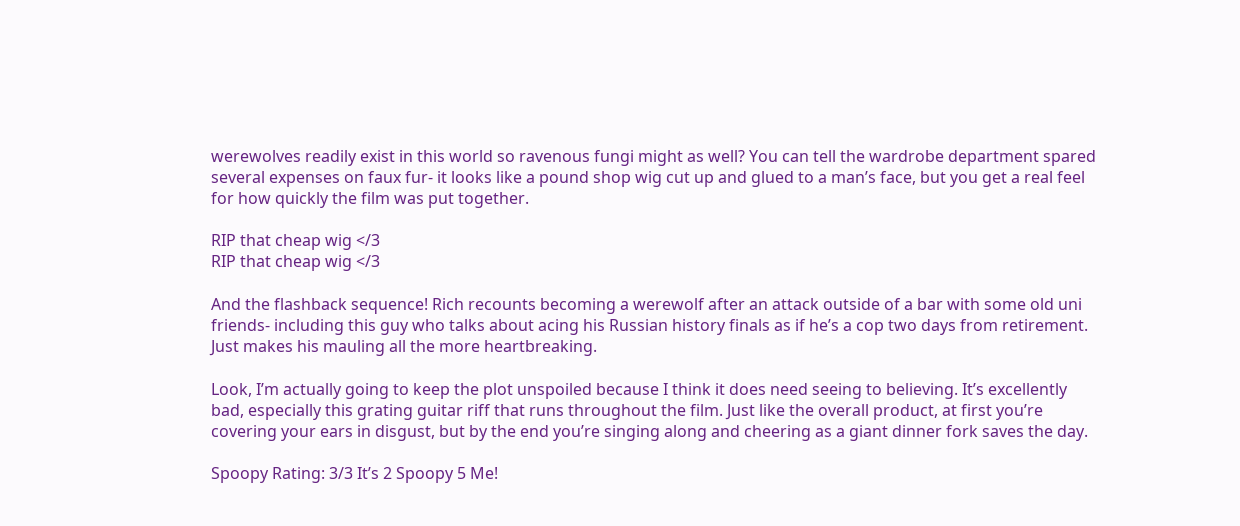werewolves readily exist in this world so ravenous fungi might as well? You can tell the wardrobe department spared several expenses on faux fur- it looks like a pound shop wig cut up and glued to a man’s face, but you get a real feel for how quickly the film was put together.

RIP that cheap wig </3
RIP that cheap wig </3

And the flashback sequence! Rich recounts becoming a werewolf after an attack outside of a bar with some old uni friends- including this guy who talks about acing his Russian history finals as if he’s a cop two days from retirement. Just makes his mauling all the more heartbreaking.

Look, I’m actually going to keep the plot unspoiled because I think it does need seeing to believing. It’s excellently bad, especially this grating guitar riff that runs throughout the film. Just like the overall product, at first you’re covering your ears in disgust, but by the end you’re singing along and cheering as a giant dinner fork saves the day.

Spoopy Rating: 3/3 It’s 2 Spoopy 5 Me!